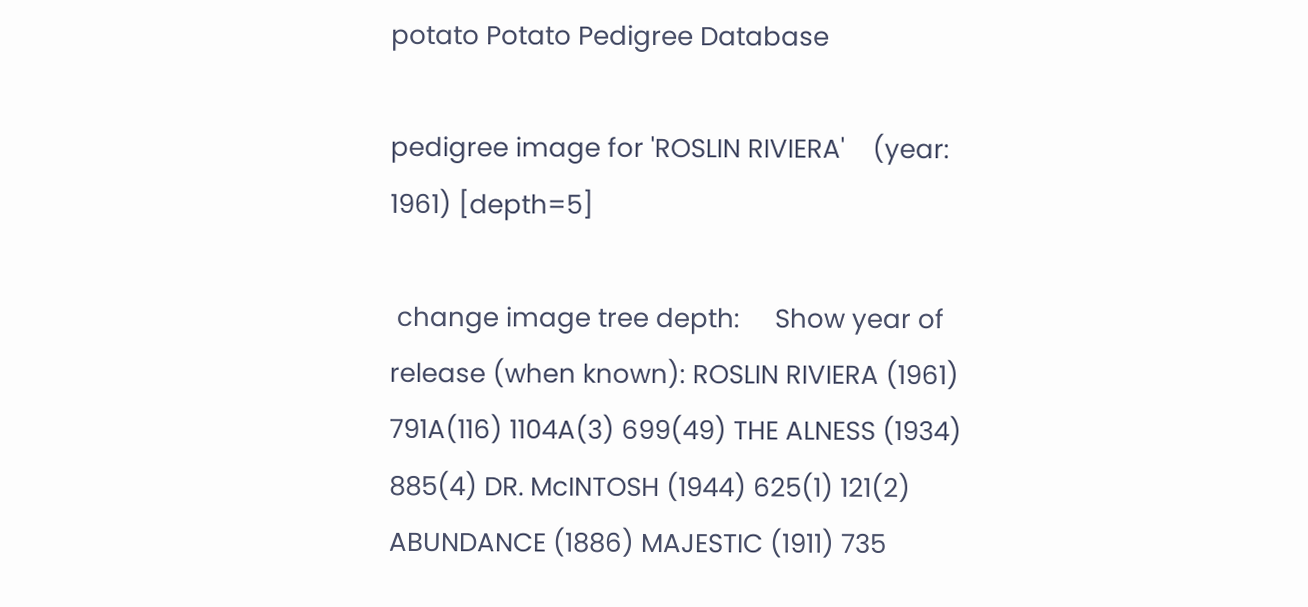potato Potato Pedigree Database

pedigree image for 'ROSLIN RIVIERA'    (year: 1961) [depth=5]

 change image tree depth:     Show year of release (when known): ROSLIN RIVIERA (1961) 791A(116) 1104A(3) 699(49) THE ALNESS (1934) 885(4) DR. McINTOSH (1944) 625(1) 121(2) ABUNDANCE (1886) MAJESTIC (1911) 735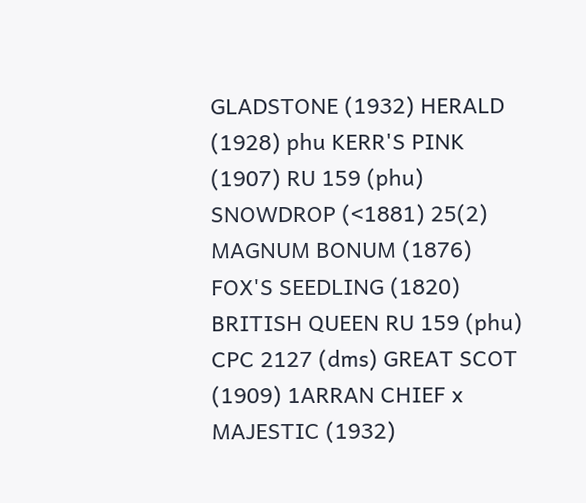GLADSTONE (1932) HERALD (1928) phu KERR'S PINK (1907) RU 159 (phu) SNOWDROP (<1881) 25(2) MAGNUM BONUM (1876) FOX'S SEEDLING (1820) BRITISH QUEEN RU 159 (phu) CPC 2127 (dms) GREAT SCOT (1909) 1ARRAN CHIEF x MAJESTIC (1932)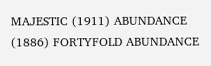MAJESTIC (1911) ABUNDANCE (1886) FORTYFOLD ABUNDANCE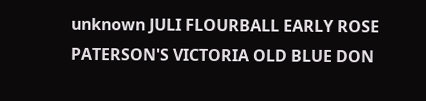unknown JULI FLOURBALL EARLY ROSE PATERSON'S VICTORIA OLD BLUE DON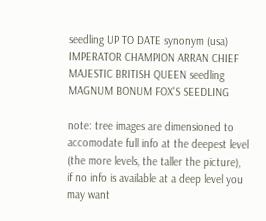seedling UP TO DATE synonym (usa) IMPERATOR CHAMPION ARRAN CHIEF MAJESTIC BRITISH QUEEN seedling MAGNUM BONUM FOX'S SEEDLING

note: tree images are dimensioned to accomodate full info at the deepest level (the more levels, the taller the picture),
if no info is available at a deep level you may want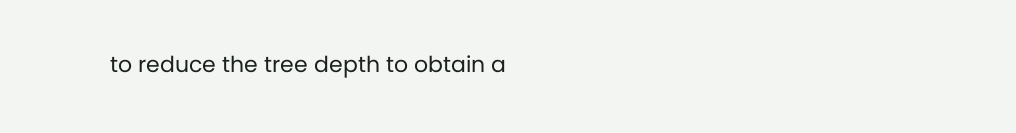to reduce the tree depth to obtain a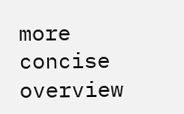more concise overview